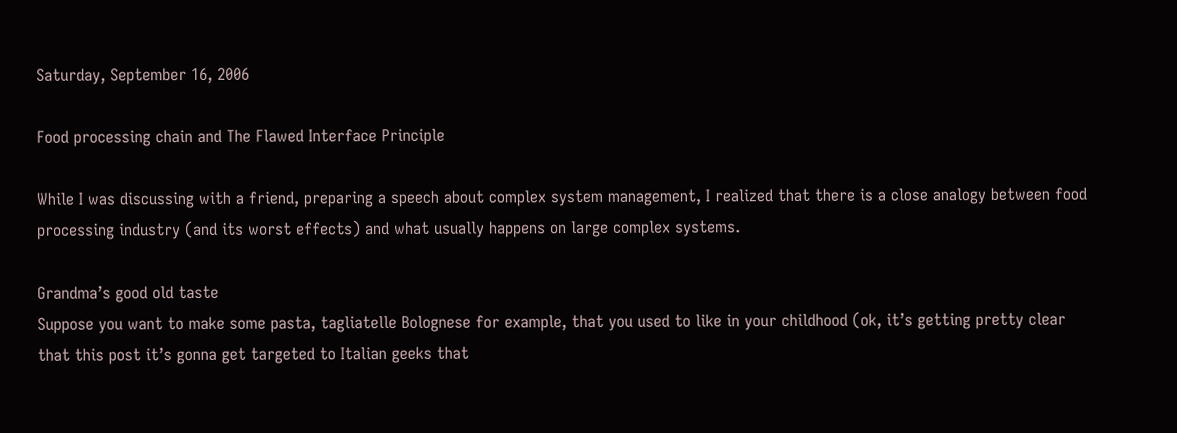Saturday, September 16, 2006

Food processing chain and The Flawed Interface Principle

While I was discussing with a friend, preparing a speech about complex system management, I realized that there is a close analogy between food processing industry (and its worst effects) and what usually happens on large complex systems.

Grandma’s good old taste
Suppose you want to make some pasta, tagliatelle Bolognese for example, that you used to like in your childhood (ok, it’s getting pretty clear that this post it’s gonna get targeted to Italian geeks that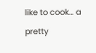like to cook… a pretty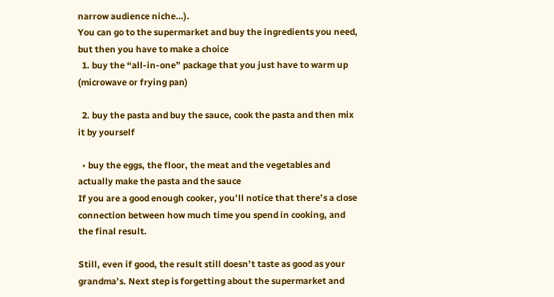narrow audience niche…).
You can go to the supermarket and buy the ingredients you need, but then you have to make a choice
  1. buy the “all-in-one” package that you just have to warm up (microwave or frying pan)

  2. buy the pasta and buy the sauce, cook the pasta and then mix it by yourself

  • buy the eggs, the floor, the meat and the vegetables and actually make the pasta and the sauce
If you are a good enough cooker, you’ll notice that there’s a close connection between how much time you spend in cooking, and the final result.

Still, even if good, the result still doesn’t taste as good as your grandma’s. Next step is forgetting about the supermarket and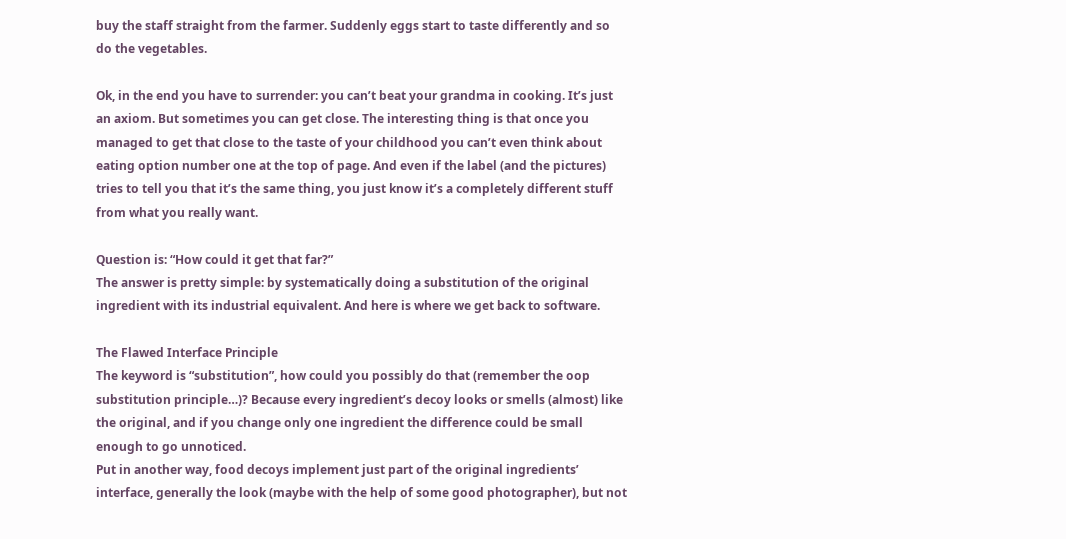buy the staff straight from the farmer. Suddenly eggs start to taste differently and so do the vegetables.

Ok, in the end you have to surrender: you can’t beat your grandma in cooking. It’s just an axiom. But sometimes you can get close. The interesting thing is that once you managed to get that close to the taste of your childhood you can’t even think about eating option number one at the top of page. And even if the label (and the pictures) tries to tell you that it’s the same thing, you just know it’s a completely different stuff from what you really want.

Question is: “How could it get that far?”
The answer is pretty simple: by systematically doing a substitution of the original ingredient with its industrial equivalent. And here is where we get back to software.

The Flawed Interface Principle
The keyword is “substitution”, how could you possibly do that (remember the oop substitution principle…)? Because every ingredient’s decoy looks or smells (almost) like the original, and if you change only one ingredient the difference could be small enough to go unnoticed.
Put in another way, food decoys implement just part of the original ingredients’ interface, generally the look (maybe with the help of some good photographer), but not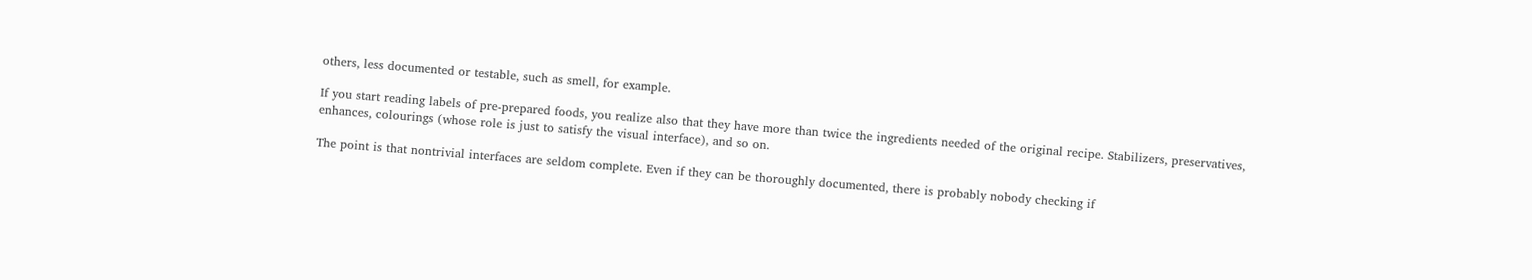others, less documented or testable, such as smell, for example.

If you start reading labels of pre-prepared foods, you realize also that they have more than twice the ingredients needed of the original recipe. Stabilizers, preservatives, enhances, colourings (whose role is just to satisfy the visual interface), and so on.

The point is that nontrivial interfaces are seldom complete. Even if they can be thoroughly documented, there is probably nobody checking if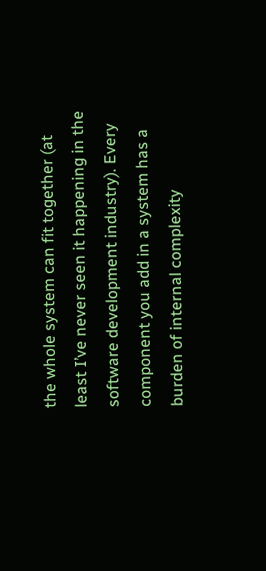the whole system can fit together (at least I’ve never seen it happening in the software development industry). Every component you add in a system has a burden of internal complexity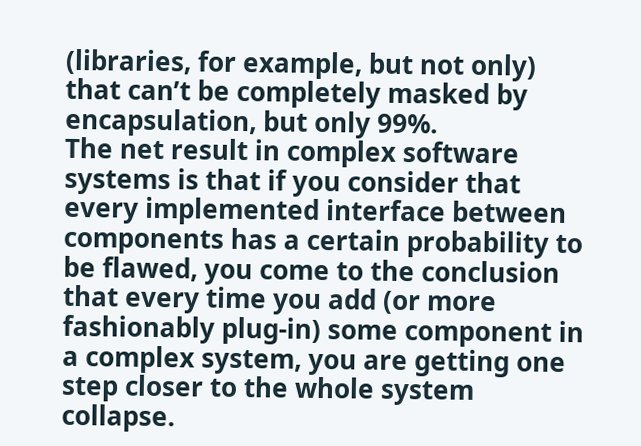(libraries, for example, but not only) that can’t be completely masked by encapsulation, but only 99%.
The net result in complex software systems is that if you consider that every implemented interface between components has a certain probability to be flawed, you come to the conclusion that every time you add (or more fashionably plug-in) some component in a complex system, you are getting one step closer to the whole system collapse.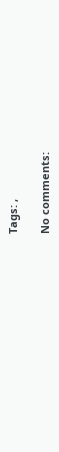Tags: ,

No comments: